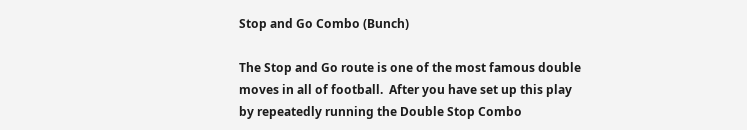Stop and Go Combo (Bunch)

The Stop and Go route is one of the most famous double moves in all of football.  After you have set up this play by repeatedly running the Double Stop Combo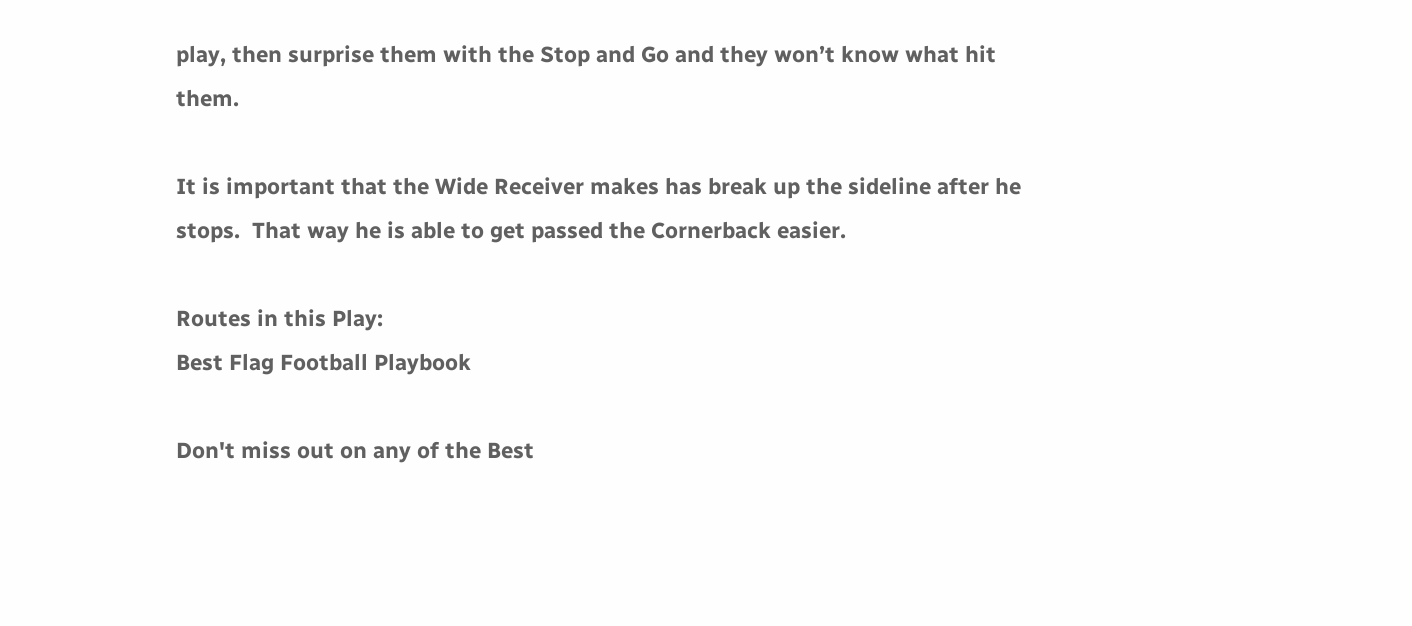play, then surprise them with the Stop and Go and they won’t know what hit them.

It is important that the Wide Receiver makes has break up the sideline after he stops.  That way he is able to get passed the Cornerback easier.

Routes in this Play:
Best Flag Football Playbook

Don't miss out on any of the Best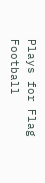Plays for Flag Football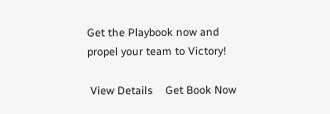Get the Playbook now and propel your team to Victory!

 View Details    Get Book Now